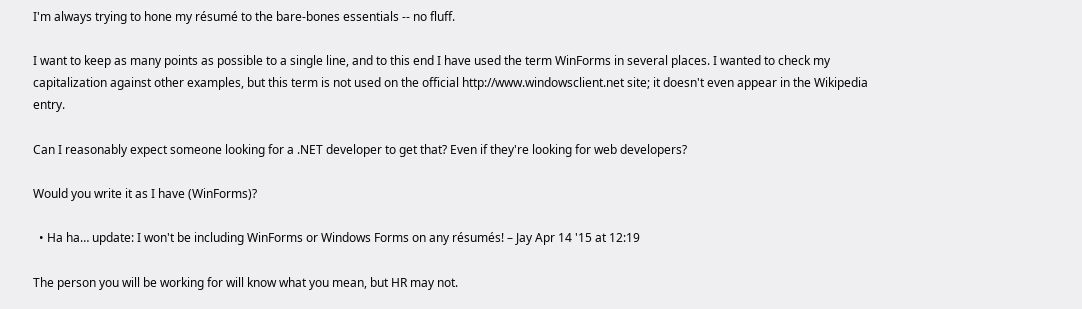I'm always trying to hone my résumé to the bare-bones essentials -- no fluff.

I want to keep as many points as possible to a single line, and to this end I have used the term WinForms in several places. I wanted to check my capitalization against other examples, but this term is not used on the official http://www.windowsclient.net site; it doesn't even appear in the Wikipedia entry.

Can I reasonably expect someone looking for a .NET developer to get that? Even if they're looking for web developers?

Would you write it as I have (WinForms)?

  • Ha ha… update: I won't be including WinForms or Windows Forms on any résumés! – Jay Apr 14 '15 at 12:19

The person you will be working for will know what you mean, but HR may not.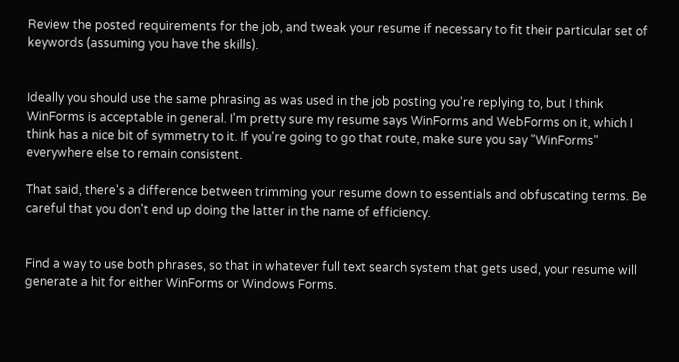Review the posted requirements for the job, and tweak your resume if necessary to fit their particular set of keywords (assuming you have the skills).


Ideally you should use the same phrasing as was used in the job posting you're replying to, but I think WinForms is acceptable in general. I'm pretty sure my resume says WinForms and WebForms on it, which I think has a nice bit of symmetry to it. If you're going to go that route, make sure you say "WinForms" everywhere else to remain consistent.

That said, there's a difference between trimming your resume down to essentials and obfuscating terms. Be careful that you don't end up doing the latter in the name of efficiency.


Find a way to use both phrases, so that in whatever full text search system that gets used, your resume will generate a hit for either WinForms or Windows Forms.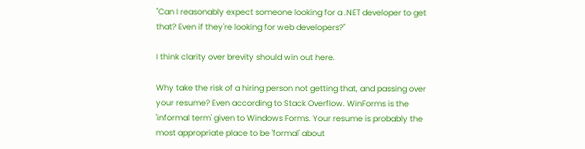"Can I reasonably expect someone looking for a .NET developer to get that? Even if they're looking for web developers?"

I think clarity over brevity should win out here.

Why take the risk of a hiring person not getting that, and passing over your resume? Even according to Stack Overflow. WinForms is the 'informal term' given to Windows Forms. Your resume is probably the most appropriate place to be 'formal' about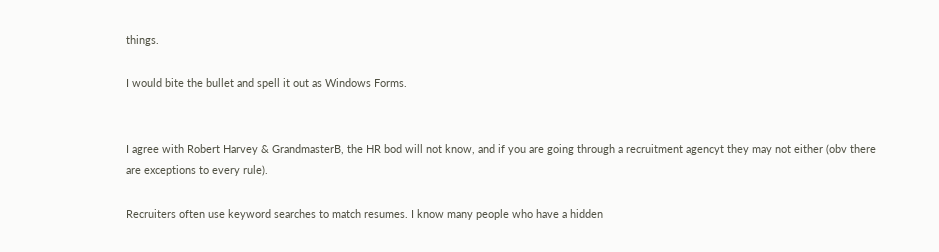things.

I would bite the bullet and spell it out as Windows Forms.


I agree with Robert Harvey & GrandmasterB, the HR bod will not know, and if you are going through a recruitment agencyt they may not either (obv there are exceptions to every rule).

Recruiters often use keyword searches to match resumes. I know many people who have a hidden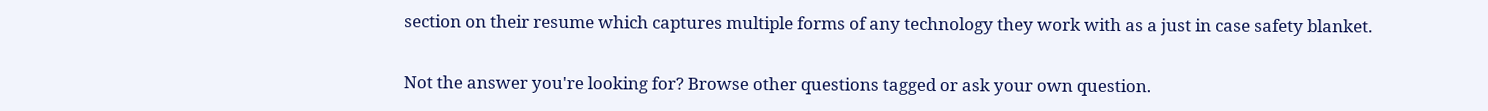section on their resume which captures multiple forms of any technology they work with as a just in case safety blanket.

Not the answer you're looking for? Browse other questions tagged or ask your own question.